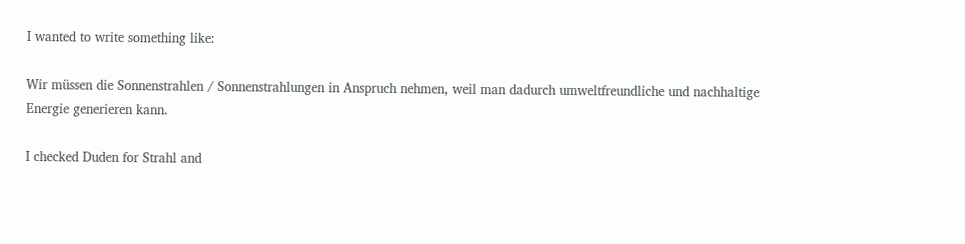I wanted to write something like:

Wir müssen die Sonnenstrahlen / Sonnenstrahlungen in Anspruch nehmen, weil man dadurch umweltfreundliche und nachhaltige Energie generieren kann.

I checked Duden for Strahl and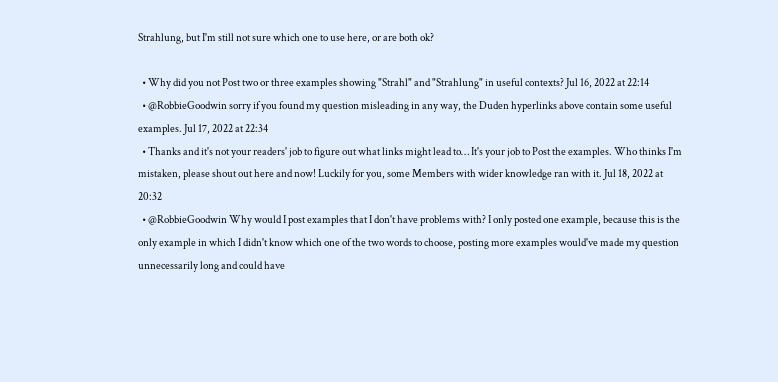Strahlung, but I'm still not sure which one to use here, or are both ok?

  • Why did you not Post two or three examples showing "Strahl" and "Strahlung" in useful contexts? Jul 16, 2022 at 22:14
  • @RobbieGoodwin sorry if you found my question misleading in any way, the Duden hyperlinks above contain some useful examples. Jul 17, 2022 at 22:34
  • Thanks and it's not your readers' job to figure out what links might lead to… It's your job to Post the examples. Who thinks I'm mistaken, please shout out here and now! Luckily for you, some Members with wider knowledge ran with it. Jul 18, 2022 at 20:32
  • @RobbieGoodwin Why would I post examples that I don't have problems with? I only posted one example, because this is the only example in which I didn't know which one of the two words to choose, posting more examples would've made my question unnecessarily long and could have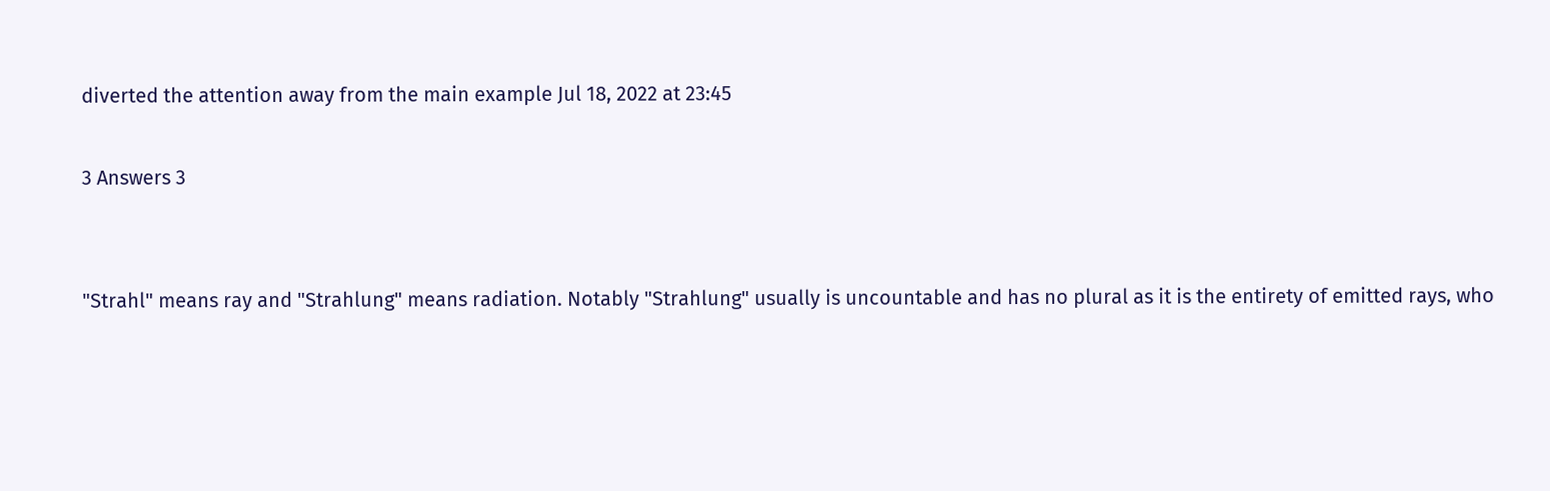diverted the attention away from the main example Jul 18, 2022 at 23:45

3 Answers 3


"Strahl" means ray and "Strahlung" means radiation. Notably "Strahlung" usually is uncountable and has no plural as it is the entirety of emitted rays, who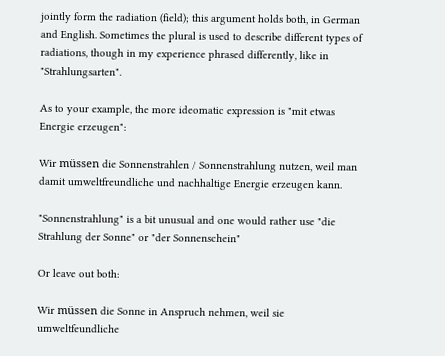jointly form the radiation (field); this argument holds both, in German and English. Sometimes the plural is used to describe different types of radiations, though in my experience phrased differently, like in "Strahlungsarten".

As to your example, the more ideomatic expression is "mit etwas Energie erzeugen":

Wir müssen die Sonnenstrahlen / Sonnenstrahlung nutzen, weil man damit umweltfreundliche und nachhaltige Energie erzeugen kann.

"Sonnenstrahlung" is a bit unusual and one would rather use "die Strahlung der Sonne" or "der Sonnenschein"

Or leave out both:

Wir müssen die Sonne in Anspruch nehmen, weil sie umweltfeundliche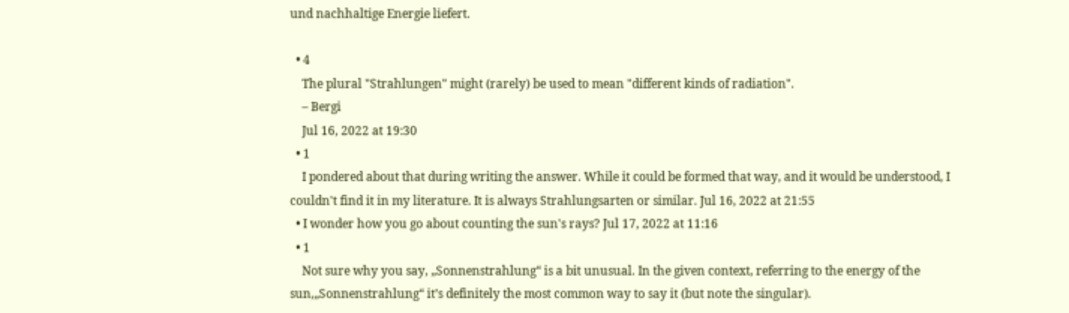und nachhaltige Energie liefert.

  • 4
    The plural "Strahlungen" might (rarely) be used to mean "different kinds of radiation".
    – Bergi
    Jul 16, 2022 at 19:30
  • 1
    I pondered about that during writing the answer. While it could be formed that way, and it would be understood, I couldn't find it in my literature. It is always Strahlungsarten or similar. Jul 16, 2022 at 21:55
  • I wonder how you go about counting the sun's rays? Jul 17, 2022 at 11:16
  • 1
    Not sure why you say, „Sonnenstrahlung“ is a bit unusual. In the given context, referring to the energy of the sun,„Sonnenstrahlung“ it’s definitely the most common way to say it (but note the singular).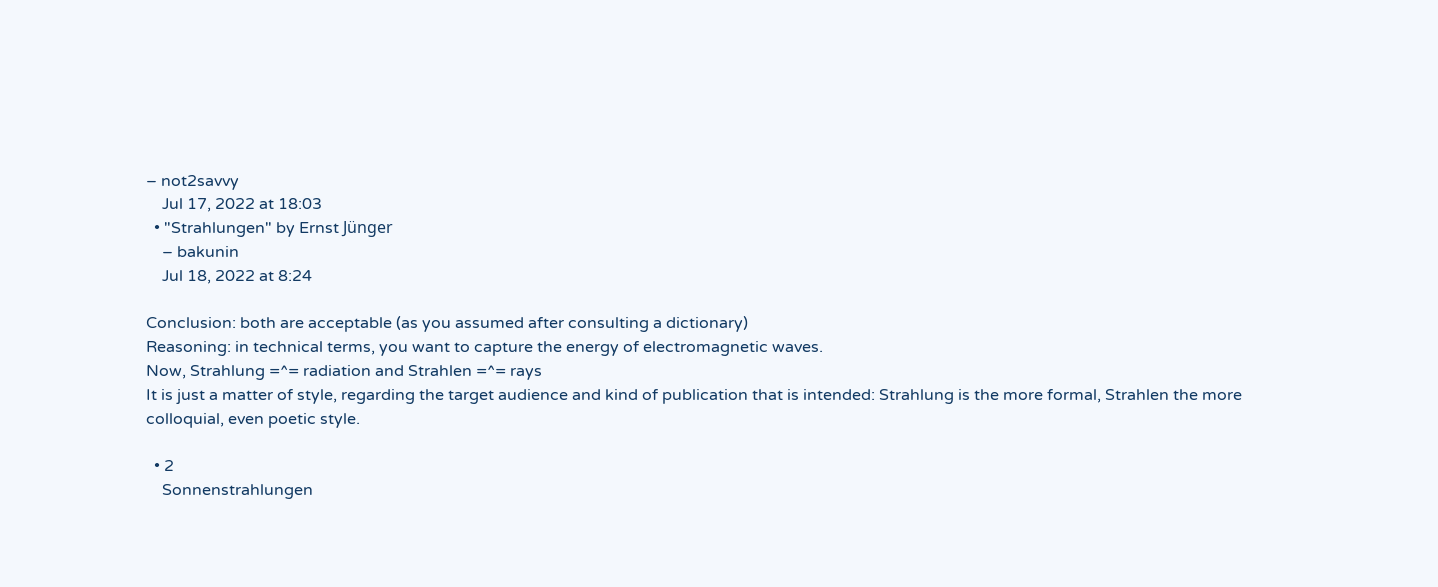– not2savvy
    Jul 17, 2022 at 18:03
  • "Strahlungen" by Ernst Jünger
    – bakunin
    Jul 18, 2022 at 8:24

Conclusion: both are acceptable (as you assumed after consulting a dictionary)
Reasoning: in technical terms, you want to capture the energy of electromagnetic waves.
Now, Strahlung =^= radiation and Strahlen =^= rays
It is just a matter of style, regarding the target audience and kind of publication that is intended: Strahlung is the more formal, Strahlen the more colloquial, even poetic style.

  • 2
    Sonnenstrahlungen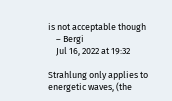is not acceptable though
    – Bergi
    Jul 16, 2022 at 19:32

Strahlung only applies to energetic waves, (the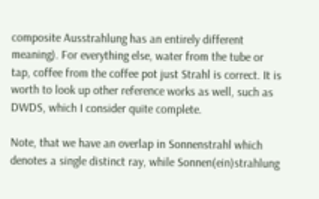composite Ausstrahlung has an entirely different meaning). For everything else, water from the tube or tap, coffee from the coffee pot just Strahl is correct. It is worth to look up other reference works as well, such as DWDS, which I consider quite complete.

Note, that we have an overlap in Sonnenstrahl which denotes a single distinct ray, while Sonnen(ein)strahlung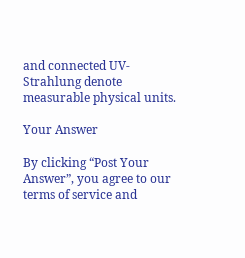and connected UV-Strahlung denote measurable physical units.

Your Answer

By clicking “Post Your Answer”, you agree to our terms of service and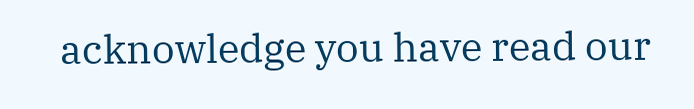acknowledge you have read our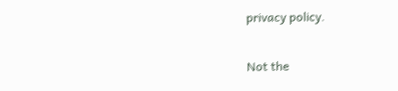privacy policy.

Not the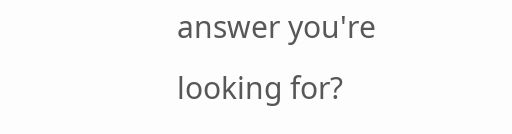answer you're looking for?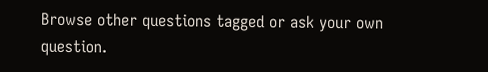Browse other questions tagged or ask your own question.